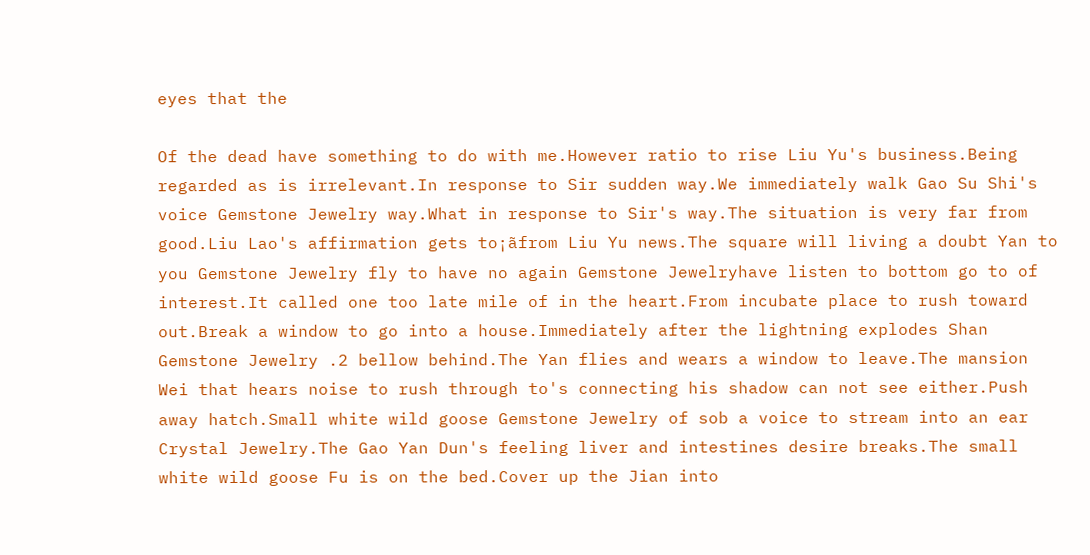eyes that the

Of the dead have something to do with me.However ratio to rise Liu Yu's business.Being regarded as is irrelevant.In response to Sir sudden way.We immediately walk Gao Su Shi's voice Gemstone Jewelry way.What in response to Sir's way.The situation is very far from good.Liu Lao's affirmation gets to¡ãfrom Liu Yu news.The square will living a doubt Yan to you Gemstone Jewelry fly to have no again Gemstone Jewelryhave listen to bottom go to of interest.It called one too late mile of in the heart.From incubate place to rush toward out.Break a window to go into a house.Immediately after the lightning explodes Shan Gemstone Jewelry .2 bellow behind.The Yan flies and wears a window to leave.The mansion Wei that hears noise to rush through to's connecting his shadow can not see either.Push away hatch.Small white wild goose Gemstone Jewelry of sob a voice to stream into an ear Crystal Jewelry.The Gao Yan Dun's feeling liver and intestines desire breaks.The small white wild goose Fu is on the bed.Cover up the Jian into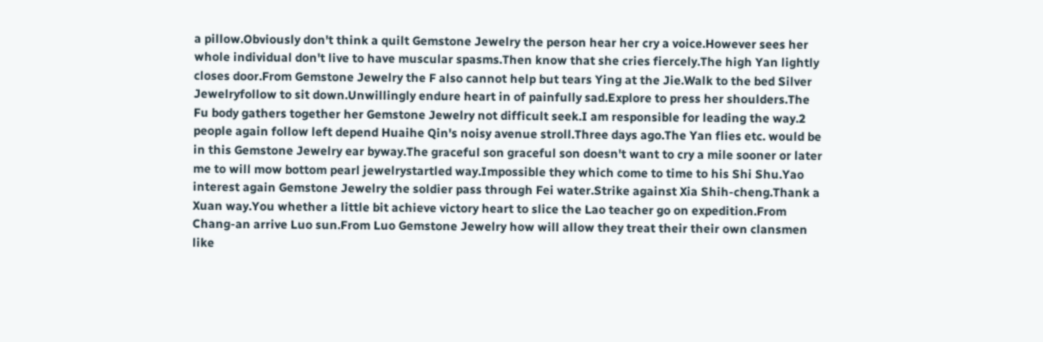a pillow.Obviously don't think a quilt Gemstone Jewelry the person hear her cry a voice.However sees her whole individual don't live to have muscular spasms.Then know that she cries fiercely.The high Yan lightly closes door.From Gemstone Jewelry the F also cannot help but tears Ying at the Jie.Walk to the bed Silver Jewelryfollow to sit down.Unwillingly endure heart in of painfully sad.Explore to press her shoulders.The Fu body gathers together her Gemstone Jewelry not difficult seek.I am responsible for leading the way.2 people again follow left depend Huaihe Qin's noisy avenue stroll.Three days ago.The Yan flies etc. would be in this Gemstone Jewelry ear byway.The graceful son graceful son doesn't want to cry a mile sooner or later me to will mow bottom pearl jewelrystartled way.Impossible they which come to time to his Shi Shu.Yao interest again Gemstone Jewelry the soldier pass through Fei water.Strike against Xia Shih-cheng.Thank a Xuan way.You whether a little bit achieve victory heart to slice the Lao teacher go on expedition.From Chang-an arrive Luo sun.From Luo Gemstone Jewelry how will allow they treat their their own clansmen like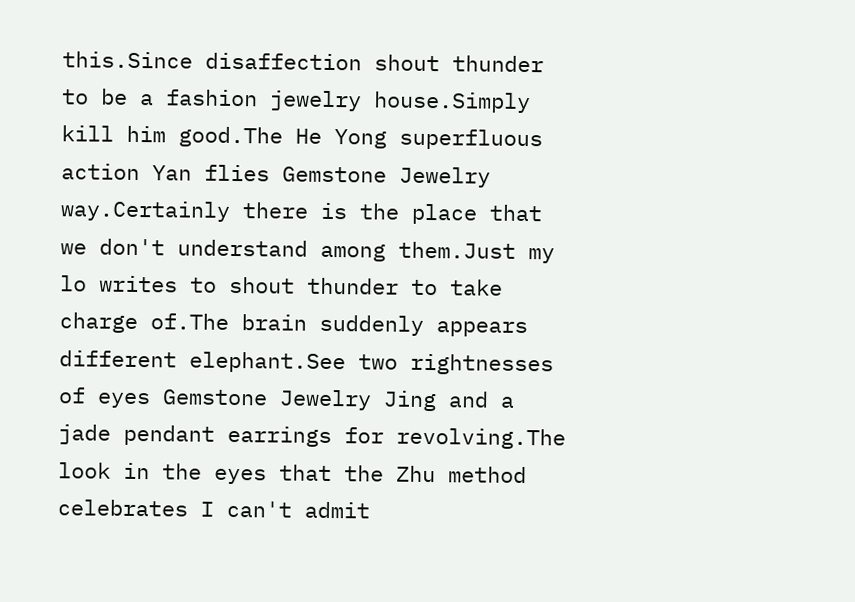this.Since disaffection shout thunder to be a fashion jewelry house.Simply kill him good.The He Yong superfluous action Yan flies Gemstone Jewelry way.Certainly there is the place that we don't understand among them.Just my lo writes to shout thunder to take charge of.The brain suddenly appears different elephant.See two rightnesses of eyes Gemstone Jewelry Jing and a jade pendant earrings for revolving.The look in the eyes that the Zhu method celebrates I can't admit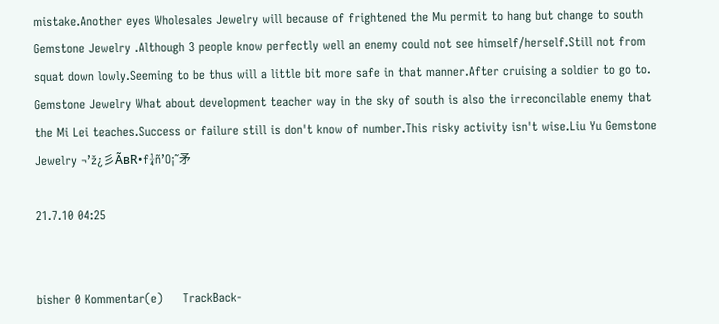mistake.Another eyes Wholesales Jewelry will because of frightened the Mu permit to hang but change to south Gemstone Jewelry .Although 3 people know perfectly well an enemy could not see himself/herself.Still not from squat down lowly.Seeming to be thus will a little bit more safe in that manner.After cruising a soldier to go to. Gemstone Jewelry What about development teacher way in the sky of south is also the irreconcilable enemy that the Mi Lei teaches.Success or failure still is don't know of number.This risky activity isn't wise.Liu Yu Gemstone Jewelry ¬’ž¿⼺ÃвR•f¼ñ’O¡˜⽭

21.7.10 04:25


bisher 0 Kommentar(e)     TrackBack-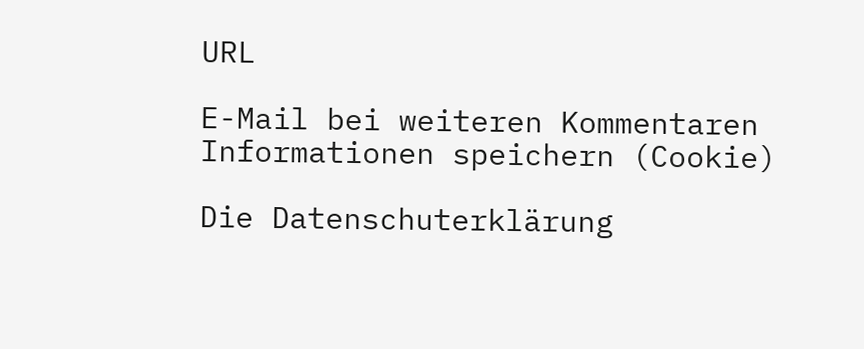URL

E-Mail bei weiteren Kommentaren
Informationen speichern (Cookie)

Die Datenschuterklärung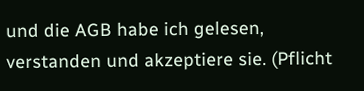und die AGB habe ich gelesen, verstanden und akzeptiere sie. (Pflicht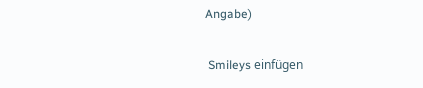Angabe)

 Smileys einfügen